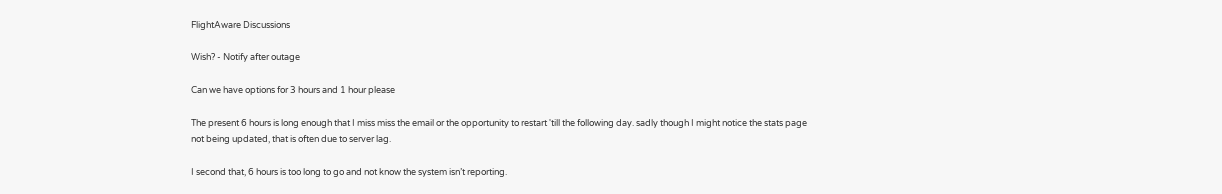FlightAware Discussions

Wish? - Notify after outage

Can we have options for 3 hours and 1 hour please

The present 6 hours is long enough that I miss miss the email or the opportunity to restart 'till the following day. sadly though I might notice the stats page not being updated, that is often due to server lag.

I second that, 6 hours is too long to go and not know the system isn’t reporting.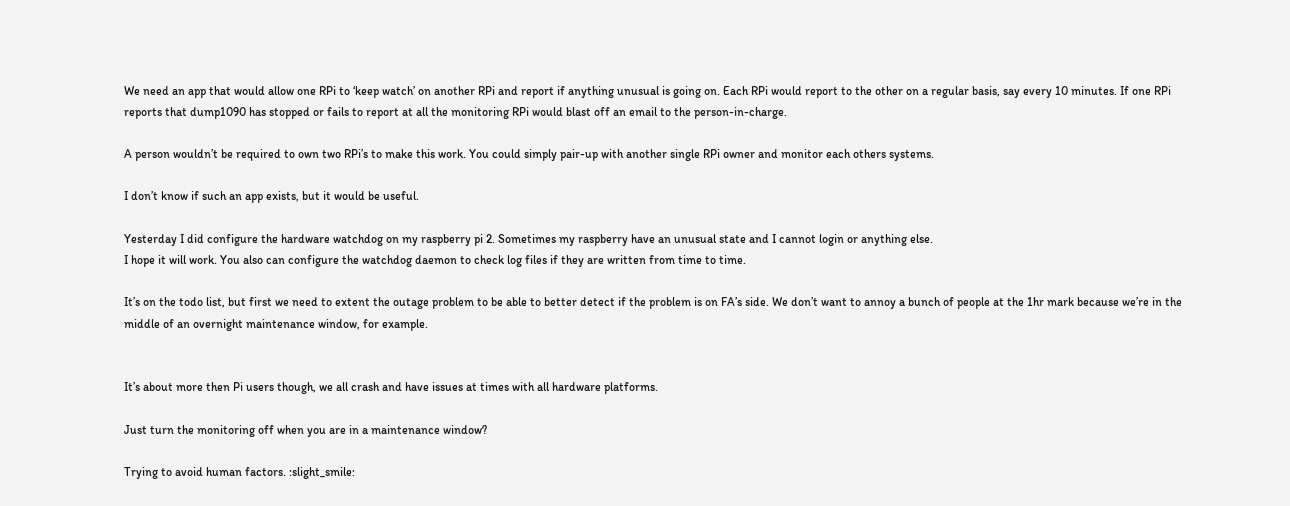We need an app that would allow one RPi to ‘keep watch’ on another RPi and report if anything unusual is going on. Each RPi would report to the other on a regular basis, say every 10 minutes. If one RPi reports that dump1090 has stopped or fails to report at all the monitoring RPi would blast off an email to the person-in-charge.

A person wouldn’t be required to own two RPi’s to make this work. You could simply pair-up with another single RPi owner and monitor each others systems.

I don’t know if such an app exists, but it would be useful.

Yesterday I did configure the hardware watchdog on my raspberry pi 2. Sometimes my raspberry have an unusual state and I cannot login or anything else.
I hope it will work. You also can configure the watchdog daemon to check log files if they are written from time to time.

It’s on the todo list, but first we need to extent the outage problem to be able to better detect if the problem is on FA’s side. We don’t want to annoy a bunch of people at the 1hr mark because we’re in the middle of an overnight maintenance window, for example.


It’s about more then Pi users though, we all crash and have issues at times with all hardware platforms.

Just turn the monitoring off when you are in a maintenance window?

Trying to avoid human factors. :slight_smile: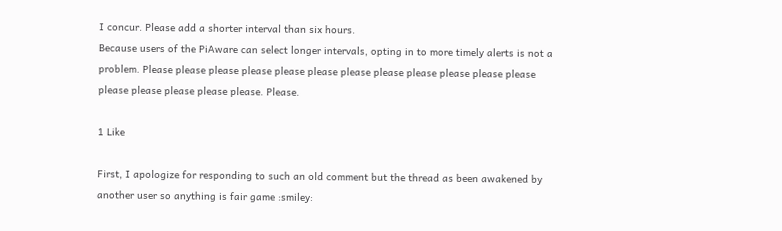I concur. Please add a shorter interval than six hours.
Because users of the PiAware can select longer intervals, opting in to more timely alerts is not a problem. Please please please please please please please please please please please please please please please please please. Please.

1 Like

First, I apologize for responding to such an old comment but the thread as been awakened by another user so anything is fair game :smiley: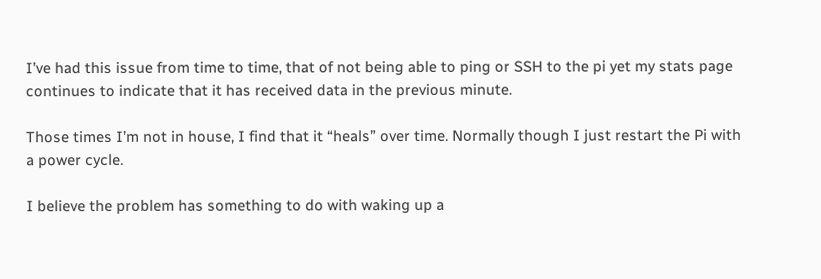I’ve had this issue from time to time, that of not being able to ping or SSH to the pi yet my stats page continues to indicate that it has received data in the previous minute.

Those times I’m not in house, I find that it “heals” over time. Normally though I just restart the Pi with a power cycle.

I believe the problem has something to do with waking up a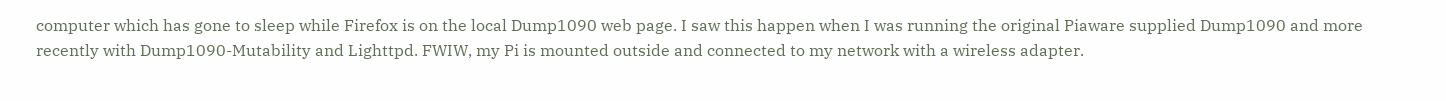computer which has gone to sleep while Firefox is on the local Dump1090 web page. I saw this happen when I was running the original Piaware supplied Dump1090 and more recently with Dump1090-Mutability and Lighttpd. FWIW, my Pi is mounted outside and connected to my network with a wireless adapter.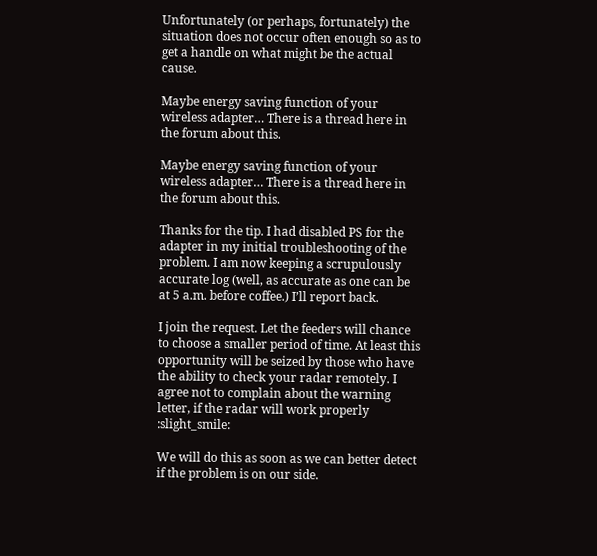Unfortunately (or perhaps, fortunately) the situation does not occur often enough so as to get a handle on what might be the actual cause.

Maybe energy saving function of your wireless adapter… There is a thread here in the forum about this.

Maybe energy saving function of your wireless adapter… There is a thread here in the forum about this.

Thanks for the tip. I had disabled PS for the adapter in my initial troubleshooting of the problem. I am now keeping a scrupulously accurate log (well, as accurate as one can be at 5 a.m. before coffee.) I’ll report back.

I join the request. Let the feeders will chance to choose a smaller period of time. At least this opportunity will be seized by those who have the ability to check your radar remotely. I agree not to complain about the warning letter, if the radar will work properly :slight_smile:

We will do this as soon as we can better detect if the problem is on our side.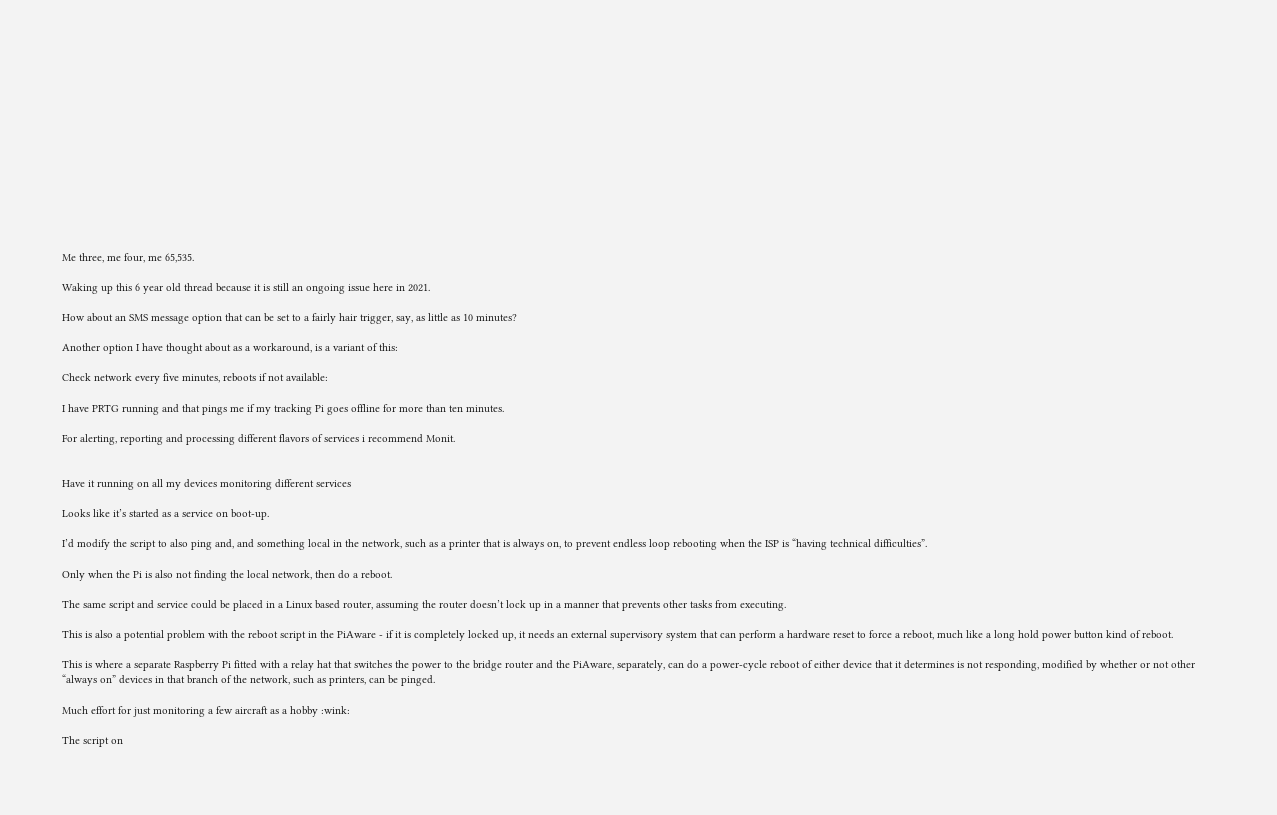Me three, me four, me 65,535.

Waking up this 6 year old thread because it is still an ongoing issue here in 2021.

How about an SMS message option that can be set to a fairly hair trigger, say, as little as 10 minutes?

Another option I have thought about as a workaround, is a variant of this:

Check network every five minutes, reboots if not available:

I have PRTG running and that pings me if my tracking Pi goes offline for more than ten minutes.

For alerting, reporting and processing different flavors of services i recommend Monit.


Have it running on all my devices monitoring different services

Looks like it’s started as a service on boot-up.

I’d modify the script to also ping and, and something local in the network, such as a printer that is always on, to prevent endless loop rebooting when the ISP is “having technical difficulties”.

Only when the Pi is also not finding the local network, then do a reboot.

The same script and service could be placed in a Linux based router, assuming the router doesn’t lock up in a manner that prevents other tasks from executing.

This is also a potential problem with the reboot script in the PiAware - if it is completely locked up, it needs an external supervisory system that can perform a hardware reset to force a reboot, much like a long hold power button kind of reboot.

This is where a separate Raspberry Pi fitted with a relay hat that switches the power to the bridge router and the PiAware, separately, can do a power-cycle reboot of either device that it determines is not responding, modified by whether or not other “always on” devices in that branch of the network, such as printers, can be pinged.

Much effort for just monitoring a few aircraft as a hobby :wink:

The script on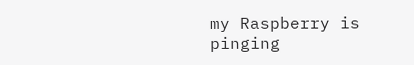my Raspberry is pinging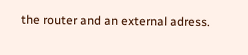the router and an external adress.